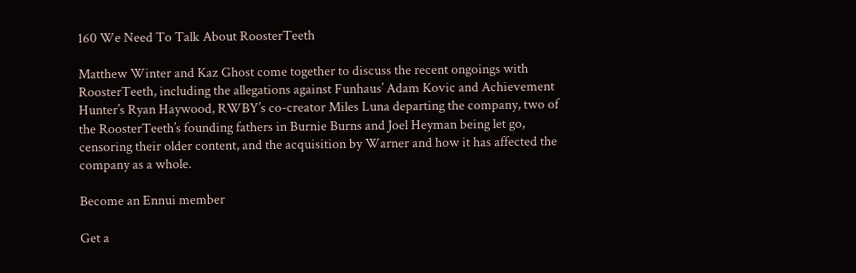160 We Need To Talk About RoosterTeeth

Matthew Winter and Kaz Ghost come together to discuss the recent ongoings with RoosterTeeth, including the allegations against Funhaus’ Adam Kovic and Achievement Hunter’s Ryan Haywood, RWBY’s co-creator Miles Luna departing the company, two of the RoosterTeeth’s founding fathers in Burnie Burns and Joel Heyman being let go, censoring their older content, and the acquisition by Warner and how it has affected the company as a whole.

Become an Ennui member

Get a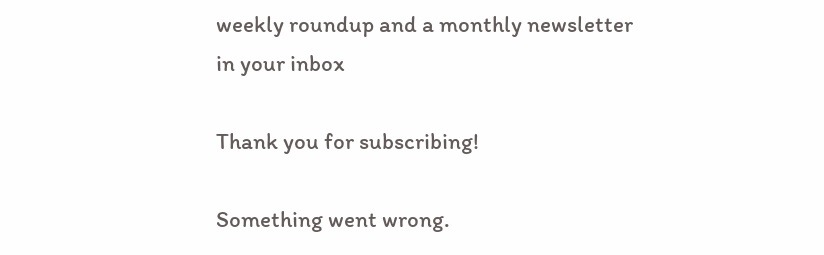weekly roundup and a monthly newsletter in your inbox

Thank you for subscribing!

Something went wrong.